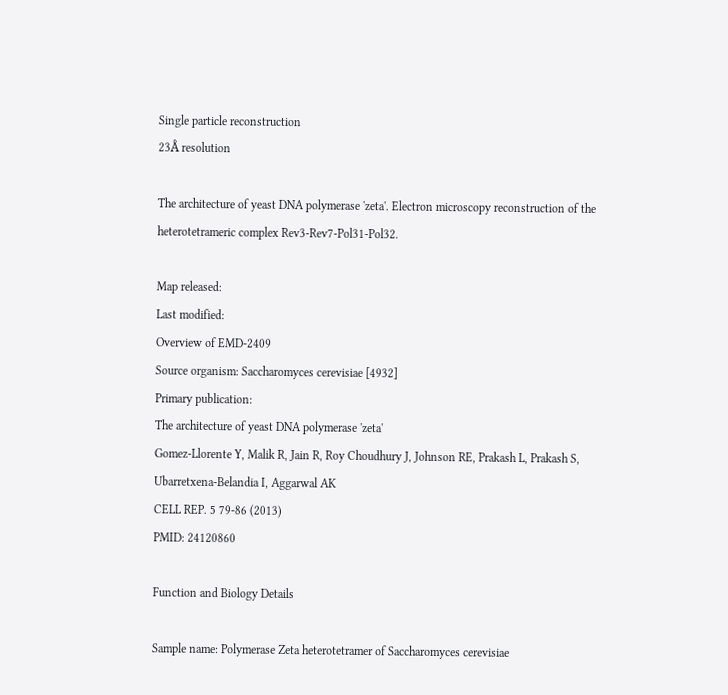Single particle reconstruction
23Å resolution

The architecture of yeast DNA polymerase 'zeta'. Electron microscopy reconstruction of the heterotetrameric complex Rev3-Rev7-Pol31-Pol32.

Map released:
Last modified:
Overview of EMD-2409
Source organism: Saccharomyces cerevisiae [4932]
Primary publication:
The architecture of yeast DNA polymerase 'zeta'
Gomez-Llorente Y, Malik R, Jain R, Roy Choudhury J, Johnson RE, Prakash L, Prakash S, Ubarretxena-Belandia I, Aggarwal AK
CELL REP. 5 79-86 (2013)
PMID: 24120860

Function and Biology Details

Sample name: Polymerase Zeta heterotetramer of Saccharomyces cerevisiae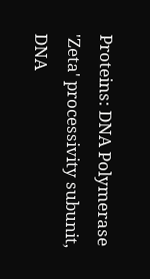Proteins: DNA Polymerase 'Zeta' processivity subunit, DNA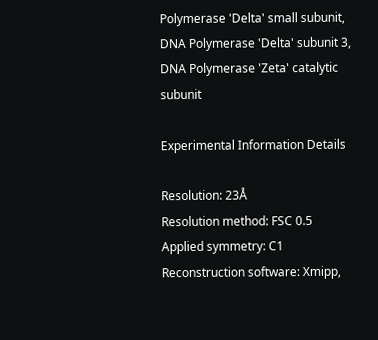Polymerase 'Delta' small subunit, DNA Polymerase 'Delta' subunit 3, DNA Polymerase 'Zeta' catalytic subunit

Experimental Information Details

Resolution: 23Å
Resolution method: FSC 0.5
Applied symmetry: C1
Reconstruction software: Xmipp,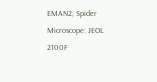EMAN2, Spider
Microscope: JEOL 2100F